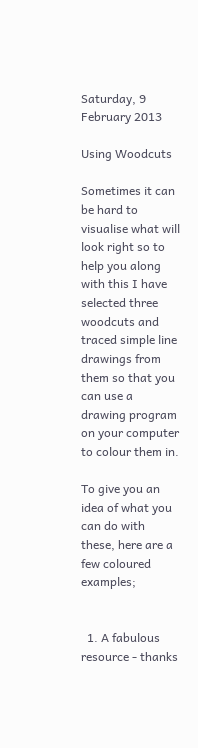Saturday, 9 February 2013

Using Woodcuts

Sometimes it can be hard to visualise what will look right so to help you along with this I have selected three woodcuts and traced simple line drawings from them so that you can use a drawing program on your computer to colour them in.

To give you an idea of what you can do with these, here are a few coloured examples;


  1. A fabulous resource - thanks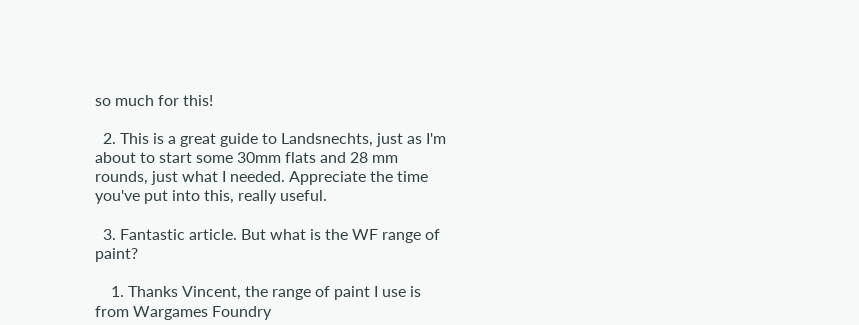so much for this!

  2. This is a great guide to Landsnechts, just as I'm about to start some 30mm flats and 28 mm rounds, just what I needed. Appreciate the time you've put into this, really useful.

  3. Fantastic article. But what is the WF range of paint?

    1. Thanks Vincent, the range of paint I use is from Wargames Foundry